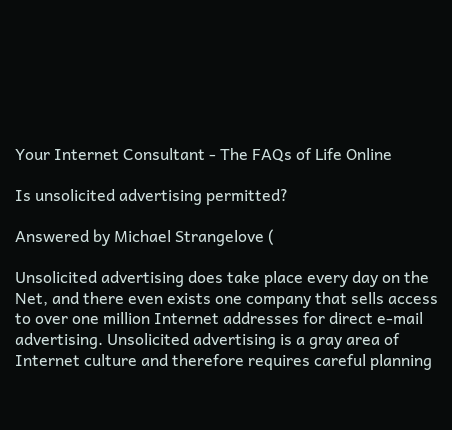Your Internet Consultant - The FAQs of Life Online

Is unsolicited advertising permitted?

Answered by Michael Strangelove (

Unsolicited advertising does take place every day on the Net, and there even exists one company that sells access to over one million Internet addresses for direct e-mail advertising. Unsolicited advertising is a gray area of Internet culture and therefore requires careful planning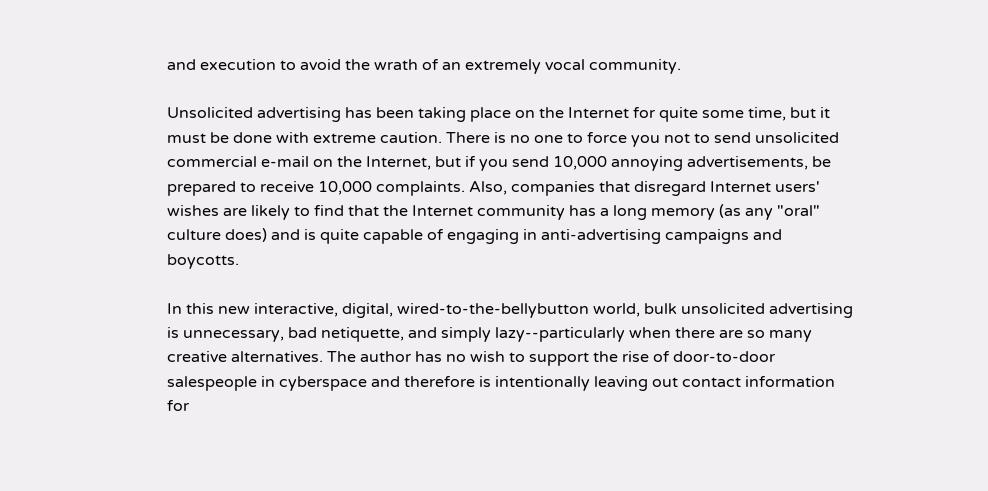and execution to avoid the wrath of an extremely vocal community.

Unsolicited advertising has been taking place on the Internet for quite some time, but it must be done with extreme caution. There is no one to force you not to send unsolicited commercial e-mail on the Internet, but if you send 10,000 annoying advertisements, be prepared to receive 10,000 complaints. Also, companies that disregard Internet users' wishes are likely to find that the Internet community has a long memory (as any "oral" culture does) and is quite capable of engaging in anti-advertising campaigns and boycotts.

In this new interactive, digital, wired-to-the-bellybutton world, bulk unsolicited advertising is unnecessary, bad netiquette, and simply lazy--particularly when there are so many creative alternatives. The author has no wish to support the rise of door-to-door salespeople in cyberspace and therefore is intentionally leaving out contact information for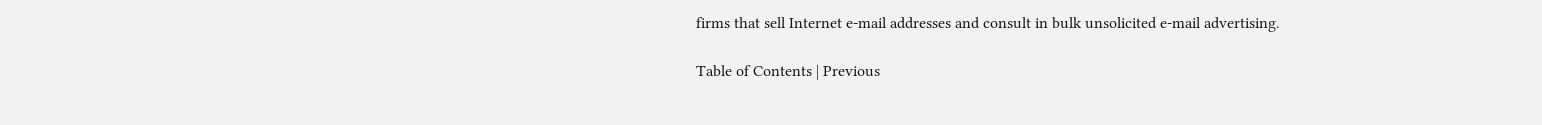firms that sell Internet e-mail addresses and consult in bulk unsolicited e-mail advertising.

Table of Contents | Previous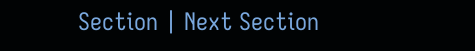Section | Next Section